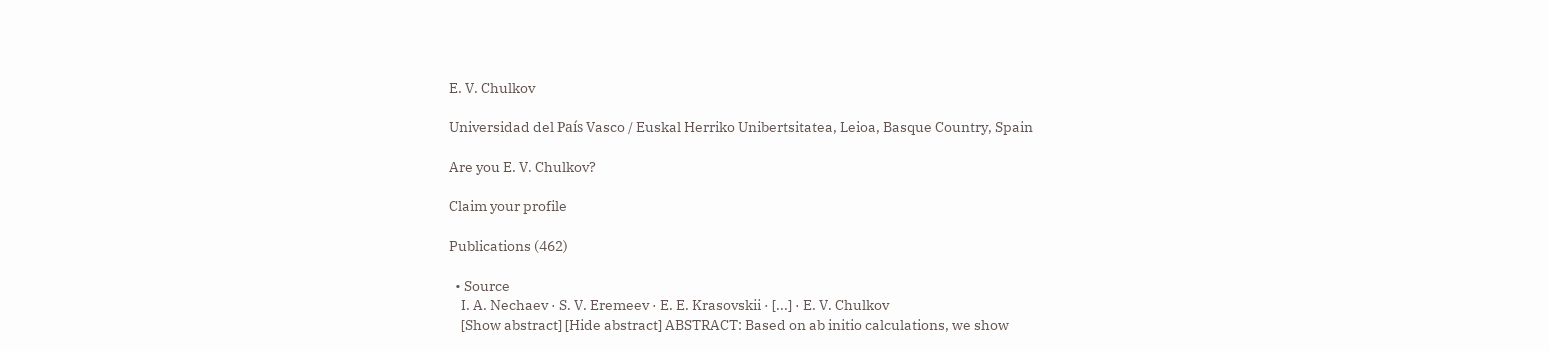E. V. Chulkov

Universidad del País Vasco / Euskal Herriko Unibertsitatea, Leioa, Basque Country, Spain

Are you E. V. Chulkov?

Claim your profile

Publications (462)

  • Source
    I. A. Nechaev · S. V. Eremeev · E. E. Krasovskii · [...] · E. V. Chulkov
    [Show abstract] [Hide abstract] ABSTRACT: Based on ab initio calculations, we show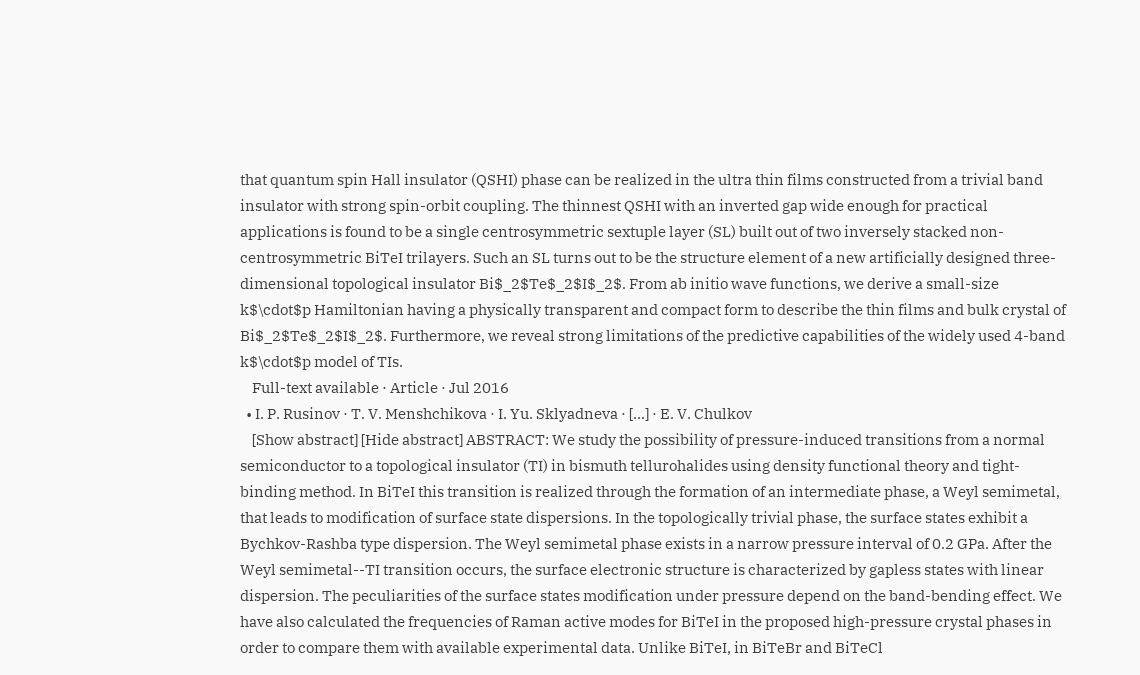that quantum spin Hall insulator (QSHI) phase can be realized in the ultra thin films constructed from a trivial band insulator with strong spin-orbit coupling. The thinnest QSHI with an inverted gap wide enough for practical applications is found to be a single centrosymmetric sextuple layer (SL) built out of two inversely stacked non-centrosymmetric BiTeI trilayers. Such an SL turns out to be the structure element of a new artificially designed three-dimensional topological insulator Bi$_2$Te$_2$I$_2$. From ab initio wave functions, we derive a small-size k$\cdot$p Hamiltonian having a physically transparent and compact form to describe the thin films and bulk crystal of Bi$_2$Te$_2$I$_2$. Furthermore, we reveal strong limitations of the predictive capabilities of the widely used 4-band k$\cdot$p model of TIs.
    Full-text available · Article · Jul 2016
  • I. P. Rusinov · T. V. Menshchikova · I. Yu. Sklyadneva · [...] · E. V. Chulkov
    [Show abstract] [Hide abstract] ABSTRACT: We study the possibility of pressure-induced transitions from a normal semiconductor to a topological insulator (TI) in bismuth tellurohalides using density functional theory and tight-binding method. In BiTeI this transition is realized through the formation of an intermediate phase, a Weyl semimetal, that leads to modification of surface state dispersions. In the topologically trivial phase, the surface states exhibit a Bychkov-Rashba type dispersion. The Weyl semimetal phase exists in a narrow pressure interval of 0.2 GPa. After the Weyl semimetal--TI transition occurs, the surface electronic structure is characterized by gapless states with linear dispersion. The peculiarities of the surface states modification under pressure depend on the band-bending effect. We have also calculated the frequencies of Raman active modes for BiTeI in the proposed high-pressure crystal phases in order to compare them with available experimental data. Unlike BiTeI, in BiTeBr and BiTeCl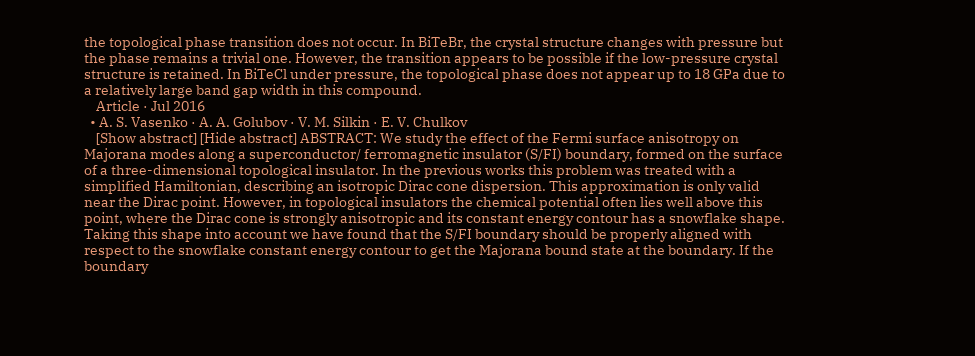the topological phase transition does not occur. In BiTeBr, the crystal structure changes with pressure but the phase remains a trivial one. However, the transition appears to be possible if the low-pressure crystal structure is retained. In BiTeCl under pressure, the topological phase does not appear up to 18 GPa due to a relatively large band gap width in this compound.
    Article · Jul 2016
  • A. S. Vasenko · A. A. Golubov · V. M. Silkin · E. V. Chulkov
    [Show abstract] [Hide abstract] ABSTRACT: We study the effect of the Fermi surface anisotropy on Majorana modes along a superconductor/ ferromagnetic insulator (S/FI) boundary, formed on the surface of a three-dimensional topological insulator. In the previous works this problem was treated with a simplified Hamiltonian, describing an isotropic Dirac cone dispersion. This approximation is only valid near the Dirac point. However, in topological insulators the chemical potential often lies well above this point, where the Dirac cone is strongly anisotropic and its constant energy contour has a snowflake shape. Taking this shape into account we have found that the S/FI boundary should be properly aligned with respect to the snowflake constant energy contour to get the Majorana bound state at the boundary. If the boundary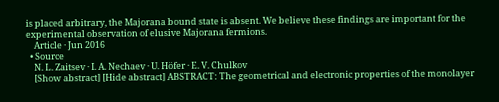is placed arbitrary, the Majorana bound state is absent. We believe these findings are important for the experimental observation of elusive Majorana fermions.
    Article · Jun 2016
  • Source
    N. L. Zaitsev · I. A. Nechaev · U. Höfer · E. V. Chulkov
    [Show abstract] [Hide abstract] ABSTRACT: The geometrical and electronic properties of the monolayer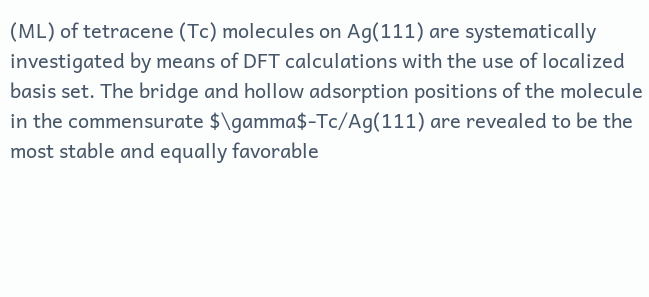(ML) of tetracene (Tc) molecules on Ag(111) are systematically investigated by means of DFT calculations with the use of localized basis set. The bridge and hollow adsorption positions of the molecule in the commensurate $\gamma$-Tc/Ag(111) are revealed to be the most stable and equally favorable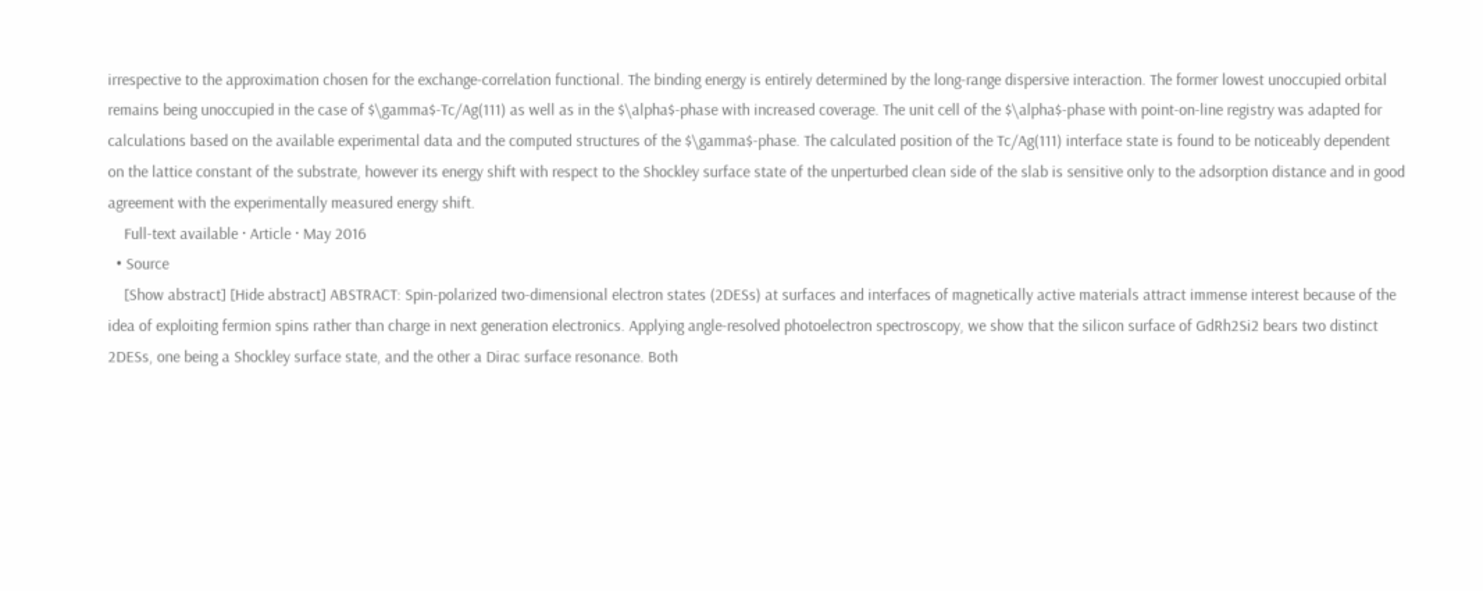irrespective to the approximation chosen for the exchange-correlation functional. The binding energy is entirely determined by the long-range dispersive interaction. The former lowest unoccupied orbital remains being unoccupied in the case of $\gamma$-Tc/Ag(111) as well as in the $\alpha$-phase with increased coverage. The unit cell of the $\alpha$-phase with point-on-line registry was adapted for calculations based on the available experimental data and the computed structures of the $\gamma$-phase. The calculated position of the Tc/Ag(111) interface state is found to be noticeably dependent on the lattice constant of the substrate, however its energy shift with respect to the Shockley surface state of the unperturbed clean side of the slab is sensitive only to the adsorption distance and in good agreement with the experimentally measured energy shift.
    Full-text available · Article · May 2016
  • Source
    [Show abstract] [Hide abstract] ABSTRACT: Spin-polarized two-dimensional electron states (2DESs) at surfaces and interfaces of magnetically active materials attract immense interest because of the idea of exploiting fermion spins rather than charge in next generation electronics. Applying angle-resolved photoelectron spectroscopy, we show that the silicon surface of GdRh2Si2 bears two distinct 2DESs, one being a Shockley surface state, and the other a Dirac surface resonance. Both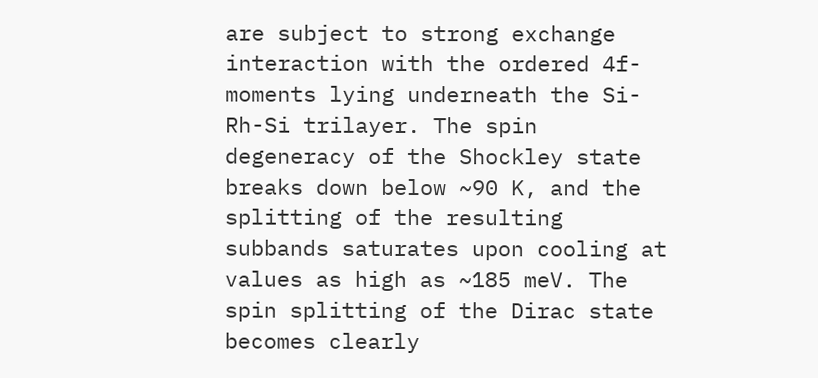are subject to strong exchange interaction with the ordered 4f-moments lying underneath the Si-Rh-Si trilayer. The spin degeneracy of the Shockley state breaks down below ~90 K, and the splitting of the resulting subbands saturates upon cooling at values as high as ~185 meV. The spin splitting of the Dirac state becomes clearly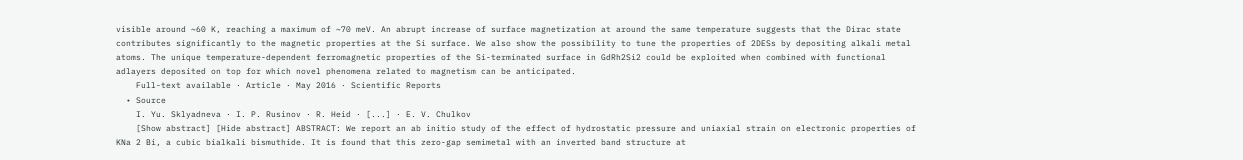visible around ~60 K, reaching a maximum of ~70 meV. An abrupt increase of surface magnetization at around the same temperature suggests that the Dirac state contributes significantly to the magnetic properties at the Si surface. We also show the possibility to tune the properties of 2DESs by depositing alkali metal atoms. The unique temperature-dependent ferromagnetic properties of the Si-terminated surface in GdRh2Si2 could be exploited when combined with functional adlayers deposited on top for which novel phenomena related to magnetism can be anticipated.
    Full-text available · Article · May 2016 · Scientific Reports
  • Source
    I. Yu. Sklyadneva · I. P. Rusinov · R. Heid · [...] · E. V. Chulkov
    [Show abstract] [Hide abstract] ABSTRACT: We report an ab initio study of the effect of hydrostatic pressure and uniaxial strain on electronic properties of KNa 2 Bi, a cubic bialkali bismuthide. It is found that this zero-gap semimetal with an inverted band structure at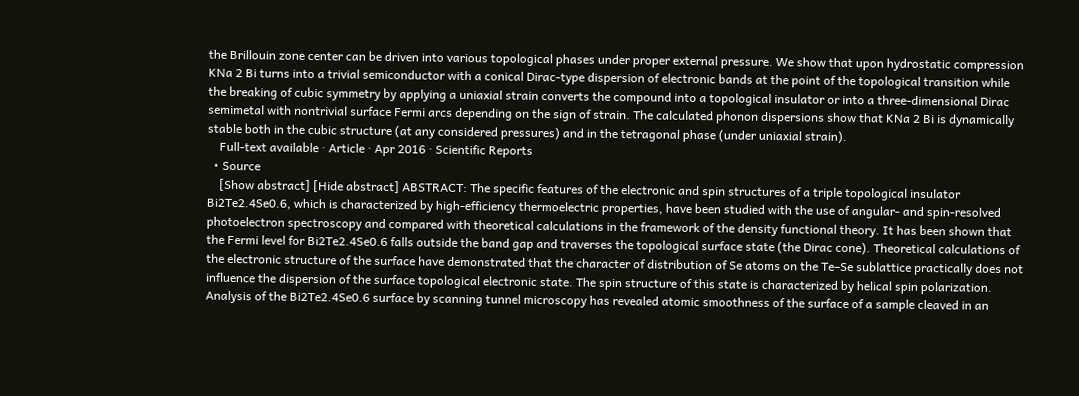the Brillouin zone center can be driven into various topological phases under proper external pressure. We show that upon hydrostatic compression KNa 2 Bi turns into a trivial semiconductor with a conical Dirac-type dispersion of electronic bands at the point of the topological transition while the breaking of cubic symmetry by applying a uniaxial strain converts the compound into a topological insulator or into a three-dimensional Dirac semimetal with nontrivial surface Fermi arcs depending on the sign of strain. The calculated phonon dispersions show that KNa 2 Bi is dynamically stable both in the cubic structure (at any considered pressures) and in the tetragonal phase (under uniaxial strain).
    Full-text available · Article · Apr 2016 · Scientific Reports
  • Source
    [Show abstract] [Hide abstract] ABSTRACT: The specific features of the electronic and spin structures of a triple topological insulator Bi2Te2.4Se0.6, which is characterized by high-efficiency thermoelectric properties, have been studied with the use of angular- and spin-resolved photoelectron spectroscopy and compared with theoretical calculations in the framework of the density functional theory. It has been shown that the Fermi level for Bi2Te2.4Se0.6 falls outside the band gap and traverses the topological surface state (the Dirac cone). Theoretical calculations of the electronic structure of the surface have demonstrated that the character of distribution of Se atoms on the Te–Se sublattice practically does not influence the dispersion of the surface topological electronic state. The spin structure of this state is characterized by helical spin polarization. Analysis of the Bi2Te2.4Se0.6 surface by scanning tunnel microscopy has revealed atomic smoothness of the surface of a sample cleaved in an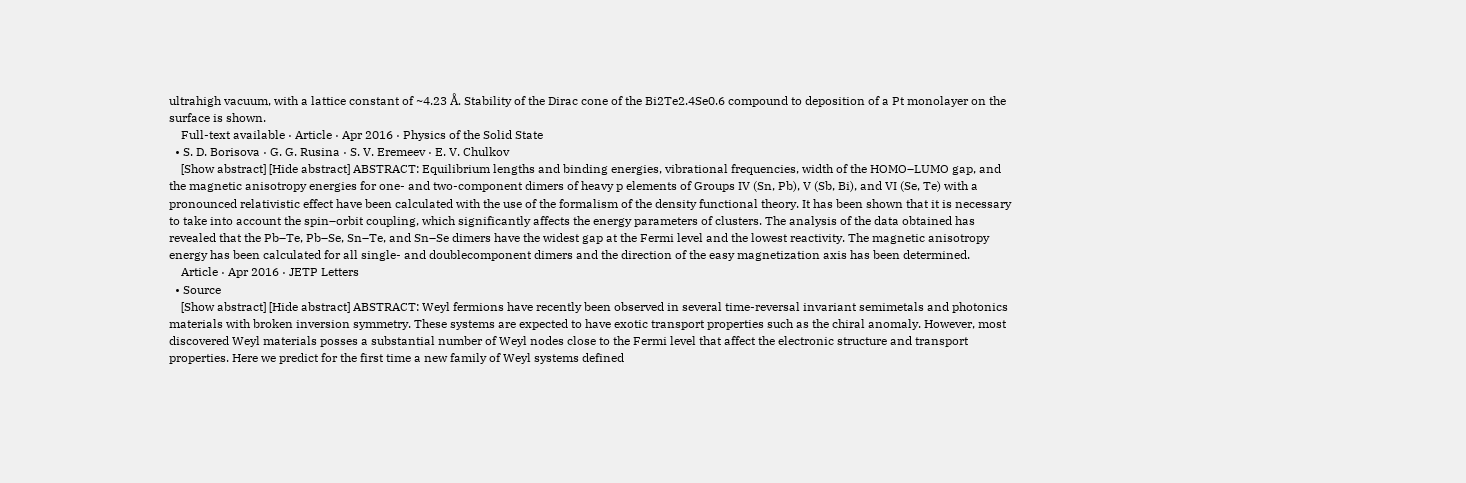ultrahigh vacuum, with a lattice constant of ~4.23 Å. Stability of the Dirac cone of the Bi2Te2.4Se0.6 compound to deposition of a Pt monolayer on the surface is shown.
    Full-text available · Article · Apr 2016 · Physics of the Solid State
  • S. D. Borisova · G. G. Rusina · S. V. Eremeev · E. V. Chulkov
    [Show abstract] [Hide abstract] ABSTRACT: Equilibrium lengths and binding energies, vibrational frequencies, width of the HOMO–LUMO gap, and the magnetic anisotropy energies for one- and two-component dimers of heavy p elements of Groups IV (Sn, Pb), V (Sb, Bi), and VI (Se, Te) with a pronounced relativistic effect have been calculated with the use of the formalism of the density functional theory. It has been shown that it is necessary to take into account the spin–orbit coupling, which significantly affects the energy parameters of clusters. The analysis of the data obtained has revealed that the Pb–Te, Pb–Se, Sn–Te, and Sn–Se dimers have the widest gap at the Fermi level and the lowest reactivity. The magnetic anisotropy energy has been calculated for all single- and doublecomponent dimers and the direction of the easy magnetization axis has been determined.
    Article · Apr 2016 · JETP Letters
  • Source
    [Show abstract] [Hide abstract] ABSTRACT: Weyl fermions have recently been observed in several time-reversal invariant semimetals and photonics materials with broken inversion symmetry. These systems are expected to have exotic transport properties such as the chiral anomaly. However, most discovered Weyl materials posses a substantial number of Weyl nodes close to the Fermi level that affect the electronic structure and transport properties. Here we predict for the first time a new family of Weyl systems defined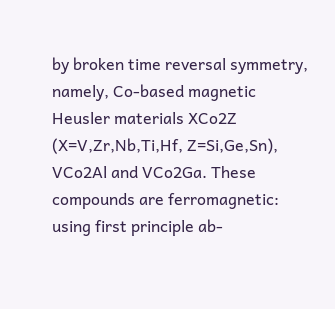by broken time reversal symmetry, namely, Co-based magnetic Heusler materials XCo2Z (X=V,Zr,Nb,Ti,Hf, Z=Si,Ge,Sn), VCo2Al and VCo2Ga. These compounds are ferromagnetic: using first principle ab-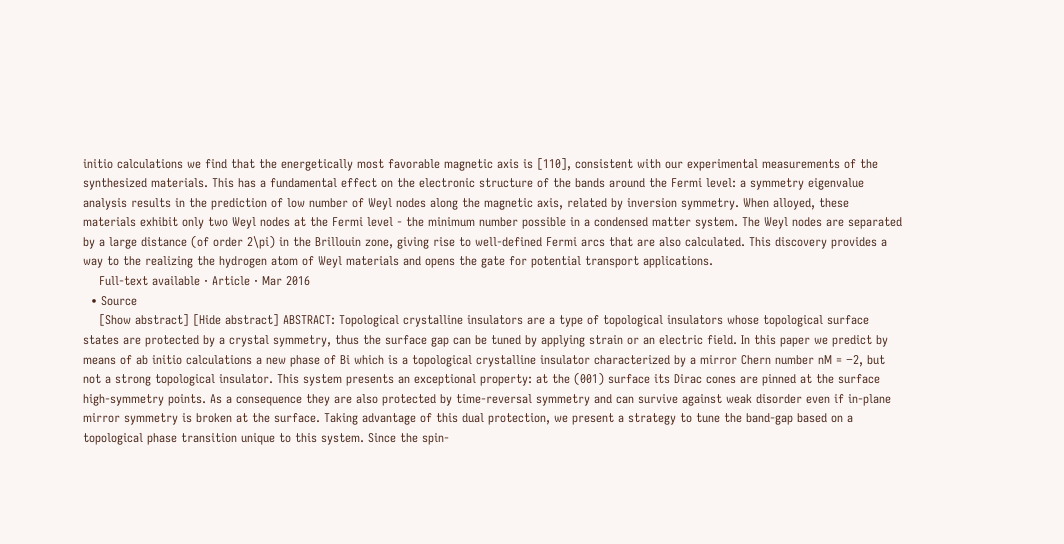initio calculations we find that the energetically most favorable magnetic axis is [110], consistent with our experimental measurements of the synthesized materials. This has a fundamental effect on the electronic structure of the bands around the Fermi level: a symmetry eigenvalue analysis results in the prediction of low number of Weyl nodes along the magnetic axis, related by inversion symmetry. When alloyed, these materials exhibit only two Weyl nodes at the Fermi level - the minimum number possible in a condensed matter system. The Weyl nodes are separated by a large distance (of order 2\pi) in the Brillouin zone, giving rise to well-defined Fermi arcs that are also calculated. This discovery provides a way to the realizing the hydrogen atom of Weyl materials and opens the gate for potential transport applications.
    Full-text available · Article · Mar 2016
  • Source
    [Show abstract] [Hide abstract] ABSTRACT: Topological crystalline insulators are a type of topological insulators whose topological surface states are protected by a crystal symmetry, thus the surface gap can be tuned by applying strain or an electric field. In this paper we predict by means of ab initio calculations a new phase of Bi which is a topological crystalline insulator characterized by a mirror Chern number nM = −2, but not a strong topological insulator. This system presents an exceptional property: at the (001) surface its Dirac cones are pinned at the surface high-symmetry points. As a consequence they are also protected by time-reversal symmetry and can survive against weak disorder even if in-plane mirror symmetry is broken at the surface. Taking advantage of this dual protection, we present a strategy to tune the band-gap based on a topological phase transition unique to this system. Since the spin-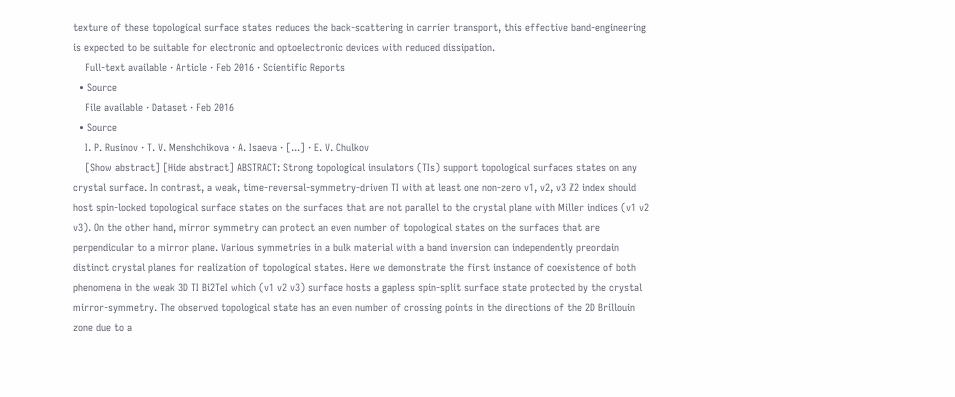texture of these topological surface states reduces the back-scattering in carrier transport, this effective band-engineering is expected to be suitable for electronic and optoelectronic devices with reduced dissipation.
    Full-text available · Article · Feb 2016 · Scientific Reports
  • Source
    File available · Dataset · Feb 2016
  • Source
    I. P. Rusinov · T. V. Menshchikova · A. Isaeva · [...] · E. V. Chulkov
    [Show abstract] [Hide abstract] ABSTRACT: Strong topological insulators (TIs) support topological surfaces states on any crystal surface. In contrast, a weak, time-reversal-symmetry-driven TI with at least one non-zero v1, v2, v3 ℤ2 index should host spin-locked topological surface states on the surfaces that are not parallel to the crystal plane with Miller indices (v1 v2 v3). On the other hand, mirror symmetry can protect an even number of topological states on the surfaces that are perpendicular to a mirror plane. Various symmetries in a bulk material with a band inversion can independently preordain distinct crystal planes for realization of topological states. Here we demonstrate the first instance of coexistence of both phenomena in the weak 3D TI Bi2TeI which (v1 v2 v3) surface hosts a gapless spin-split surface state protected by the crystal mirror-symmetry. The observed topological state has an even number of crossing points in the directions of the 2D Brillouin zone due to a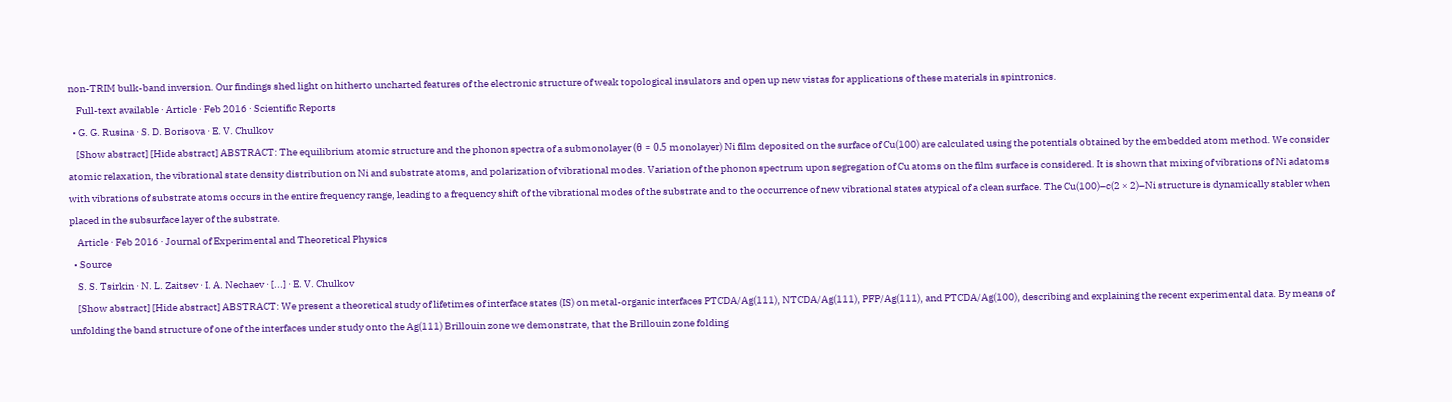non-TRIM bulk-band inversion. Our findings shed light on hitherto uncharted features of the electronic structure of weak topological insulators and open up new vistas for applications of these materials in spintronics.
    Full-text available · Article · Feb 2016 · Scientific Reports
  • G. G. Rusina · S. D. Borisova · E. V. Chulkov
    [Show abstract] [Hide abstract] ABSTRACT: The equilibrium atomic structure and the phonon spectra of a submonolayer (θ = 0.5 monolayer) Ni film deposited on the surface of Cu(100) are calculated using the potentials obtained by the embedded atom method. We consider atomic relaxation, the vibrational state density distribution on Ni and substrate atoms, and polarization of vibrational modes. Variation of the phonon spectrum upon segregation of Cu atoms on the film surface is considered. It is shown that mixing of vibrations of Ni adatoms with vibrations of substrate atoms occurs in the entire frequency range, leading to a frequency shift of the vibrational modes of the substrate and to the occurrence of new vibrational states atypical of a clean surface. The Cu(100)–c(2 × 2)–Ni structure is dynamically stabler when placed in the subsurface layer of the substrate.
    Article · Feb 2016 · Journal of Experimental and Theoretical Physics
  • Source
    S. S. Tsirkin · N. L. Zaitsev · I. A. Nechaev · [...] · E. V. Chulkov
    [Show abstract] [Hide abstract] ABSTRACT: We present a theoretical study of lifetimes of interface states (IS) on metal-organic interfaces PTCDA/Ag(111), NTCDA/Ag(111), PFP/Ag(111), and PTCDA/Ag(100), describing and explaining the recent experimental data. By means of unfolding the band structure of one of the interfaces under study onto the Ag(111) Brillouin zone we demonstrate, that the Brillouin zone folding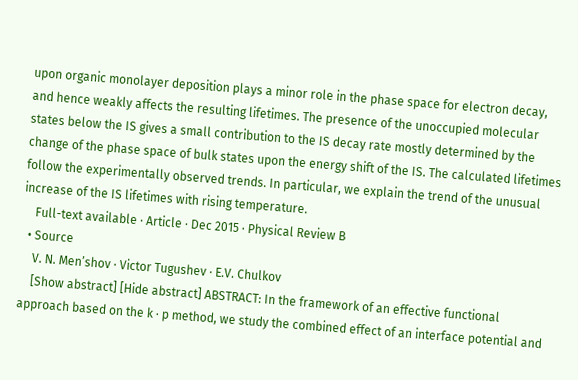upon organic monolayer deposition plays a minor role in the phase space for electron decay, and hence weakly affects the resulting lifetimes. The presence of the unoccupied molecular states below the IS gives a small contribution to the IS decay rate mostly determined by the change of the phase space of bulk states upon the energy shift of the IS. The calculated lifetimes follow the experimentally observed trends. In particular, we explain the trend of the unusual increase of the IS lifetimes with rising temperature.
    Full-text available · Article · Dec 2015 · Physical Review B
  • Source
    V. N. Men’shov · Victor Tugushev · E.V. Chulkov
    [Show abstract] [Hide abstract] ABSTRACT: In the framework of an effective functional approach based on the k · p method, we study the combined effect of an interface potential and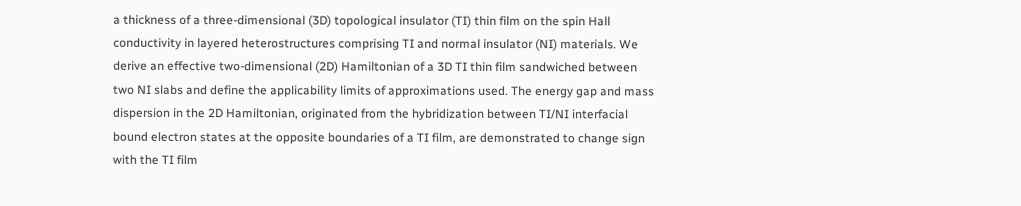a thickness of a three-dimensional (3D) topological insulator (TI) thin film on the spin Hall conductivity in layered heterostructures comprising TI and normal insulator (NI) materials. We derive an effective two-dimensional (2D) Hamiltonian of a 3D TI thin film sandwiched between two NI slabs and define the applicability limits of approximations used. The energy gap and mass dispersion in the 2D Hamiltonian, originated from the hybridization between TI/NI interfacial bound electron states at the opposite boundaries of a TI film, are demonstrated to change sign with the TI film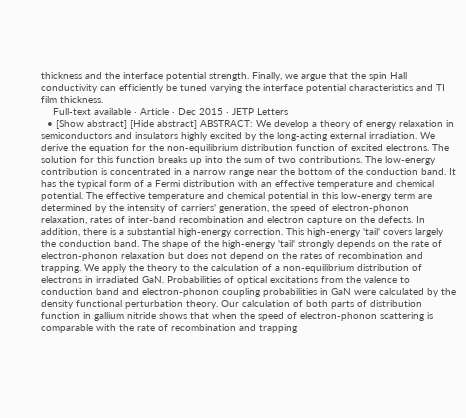thickness and the interface potential strength. Finally, we argue that the spin Hall conductivity can efficiently be tuned varying the interface potential characteristics and TI film thickness.
    Full-text available · Article · Dec 2015 · JETP Letters
  • [Show abstract] [Hide abstract] ABSTRACT: We develop a theory of energy relaxation in semiconductors and insulators highly excited by the long-acting external irradiation. We derive the equation for the non-equilibrium distribution function of excited electrons. The solution for this function breaks up into the sum of two contributions. The low-energy contribution is concentrated in a narrow range near the bottom of the conduction band. It has the typical form of a Fermi distribution with an effective temperature and chemical potential. The effective temperature and chemical potential in this low-energy term are determined by the intensity of carriers' generation, the speed of electron-phonon relaxation, rates of inter-band recombination and electron capture on the defects. In addition, there is a substantial high-energy correction. This high-energy 'tail' covers largely the conduction band. The shape of the high-energy 'tail' strongly depends on the rate of electron-phonon relaxation but does not depend on the rates of recombination and trapping. We apply the theory to the calculation of a non-equilibrium distribution of electrons in irradiated GaN. Probabilities of optical excitations from the valence to conduction band and electron-phonon coupling probabilities in GaN were calculated by the density functional perturbation theory. Our calculation of both parts of distribution function in gallium nitride shows that when the speed of electron-phonon scattering is comparable with the rate of recombination and trapping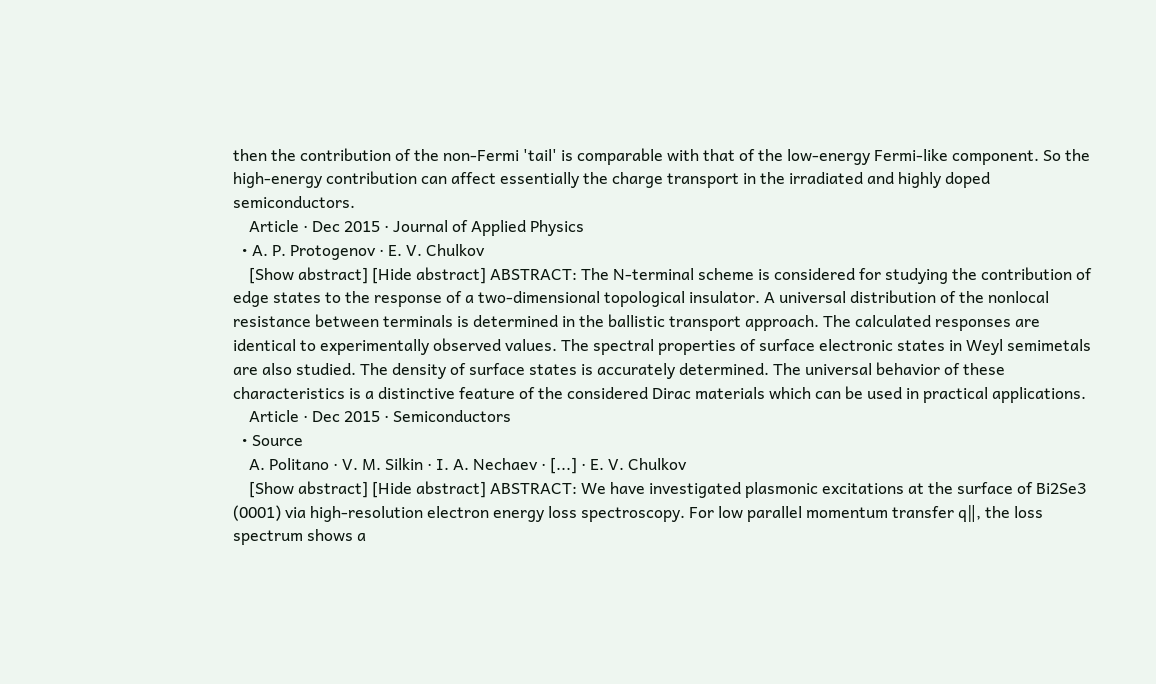then the contribution of the non-Fermi 'tail' is comparable with that of the low-energy Fermi-like component. So the high-energy contribution can affect essentially the charge transport in the irradiated and highly doped semiconductors.
    Article · Dec 2015 · Journal of Applied Physics
  • A. P. Protogenov · E. V. Chulkov
    [Show abstract] [Hide abstract] ABSTRACT: The N-terminal scheme is considered for studying the contribution of edge states to the response of a two-dimensional topological insulator. A universal distribution of the nonlocal resistance between terminals is determined in the ballistic transport approach. The calculated responses are identical to experimentally observed values. The spectral properties of surface electronic states in Weyl semimetals are also studied. The density of surface states is accurately determined. The universal behavior of these characteristics is a distinctive feature of the considered Dirac materials which can be used in practical applications.
    Article · Dec 2015 · Semiconductors
  • Source
    A. Politano · V. M. Silkin · I. A. Nechaev · [...] · E. V. Chulkov
    [Show abstract] [Hide abstract] ABSTRACT: We have investigated plasmonic excitations at the surface of Bi2Se3 (0001) via high-resolution electron energy loss spectroscopy. For low parallel momentum transfer q∥, the loss spectrum shows a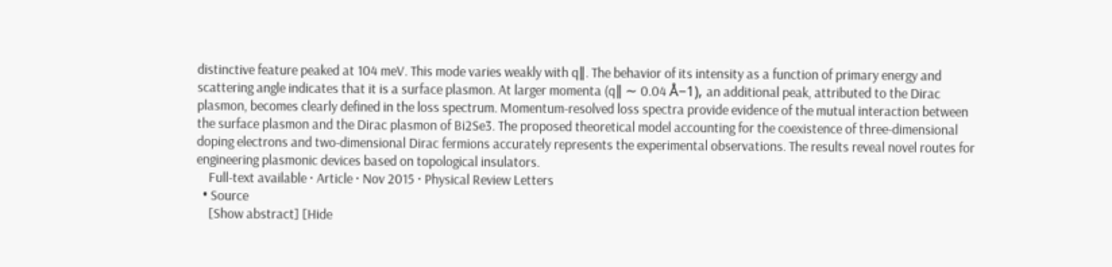distinctive feature peaked at 104 meV. This mode varies weakly with q∥. The behavior of its intensity as a function of primary energy and scattering angle indicates that it is a surface plasmon. At larger momenta (q∥ ∼ 0.04 Å−1), an additional peak, attributed to the Dirac plasmon, becomes clearly defined in the loss spectrum. Momentum-resolved loss spectra provide evidence of the mutual interaction between the surface plasmon and the Dirac plasmon of Bi2Se3. The proposed theoretical model accounting for the coexistence of three-dimensional doping electrons and two-dimensional Dirac fermions accurately represents the experimental observations. The results reveal novel routes for engineering plasmonic devices based on topological insulators.
    Full-text available · Article · Nov 2015 · Physical Review Letters
  • Source
    [Show abstract] [Hide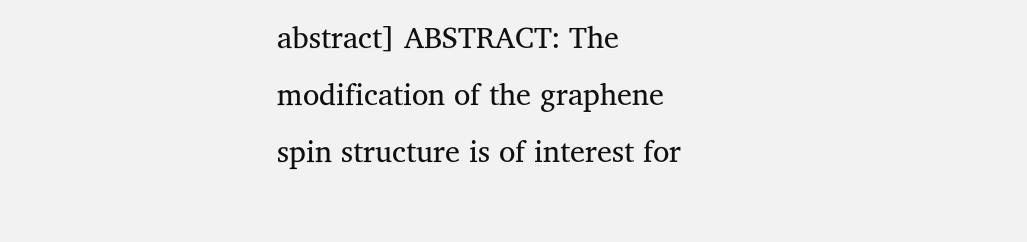abstract] ABSTRACT: The modification of the graphene spin structure is of interest for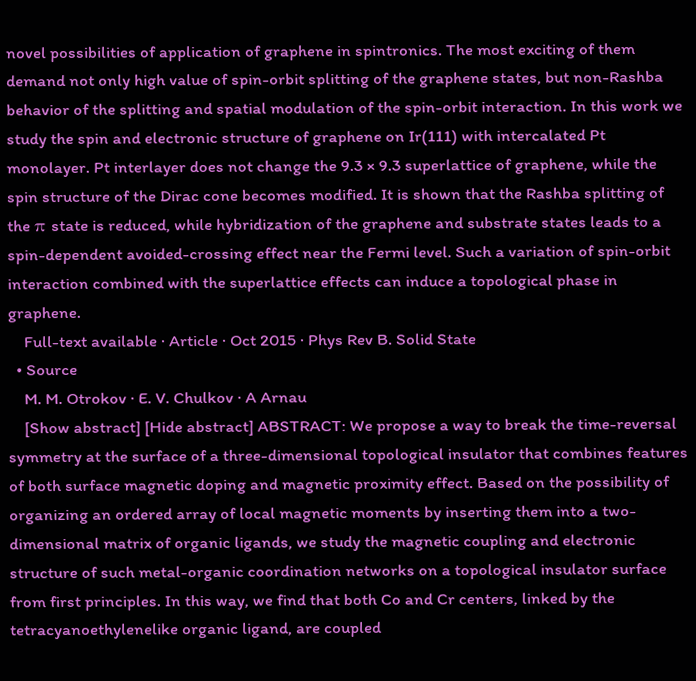novel possibilities of application of graphene in spintronics. The most exciting of them demand not only high value of spin-orbit splitting of the graphene states, but non-Rashba behavior of the splitting and spatial modulation of the spin-orbit interaction. In this work we study the spin and electronic structure of graphene on Ir(111) with intercalated Pt monolayer. Pt interlayer does not change the 9.3 × 9.3 superlattice of graphene, while the spin structure of the Dirac cone becomes modified. It is shown that the Rashba splitting of the π state is reduced, while hybridization of the graphene and substrate states leads to a spin-dependent avoided-crossing effect near the Fermi level. Such a variation of spin-orbit interaction combined with the superlattice effects can induce a topological phase in graphene.
    Full-text available · Article · Oct 2015 · Phys Rev B. Solid State
  • Source
    M. M. Otrokov · E. V. Chulkov · A Arnau
    [Show abstract] [Hide abstract] ABSTRACT: We propose a way to break the time-reversal symmetry at the surface of a three-dimensional topological insulator that combines features of both surface magnetic doping and magnetic proximity effect. Based on the possibility of organizing an ordered array of local magnetic moments by inserting them into a two-dimensional matrix of organic ligands, we study the magnetic coupling and electronic structure of such metal-organic coordination networks on a topological insulator surface from first principles. In this way, we find that both Co and Cr centers, linked by the tetracyanoethylenelike organic ligand, are coupled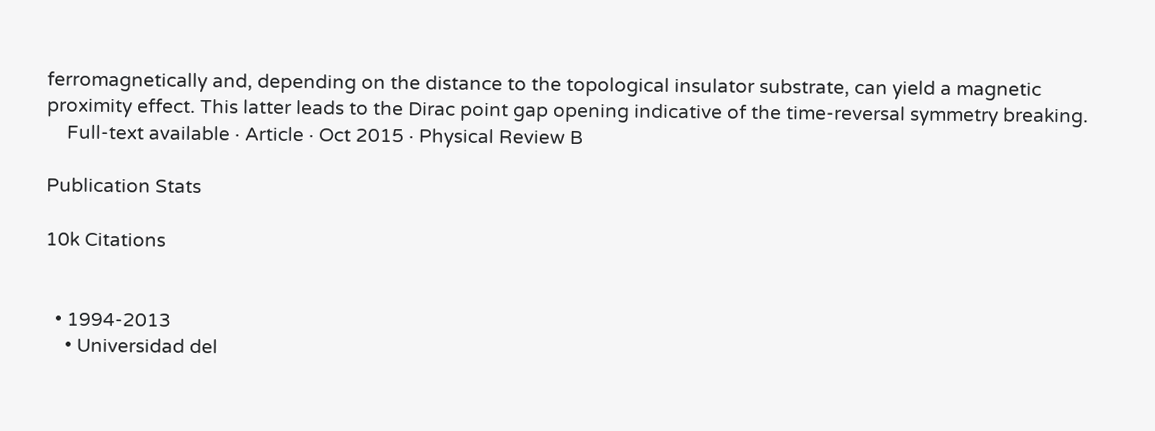ferromagnetically and, depending on the distance to the topological insulator substrate, can yield a magnetic proximity effect. This latter leads to the Dirac point gap opening indicative of the time-reversal symmetry breaking.
    Full-text available · Article · Oct 2015 · Physical Review B

Publication Stats

10k Citations


  • 1994-2013
    • Universidad del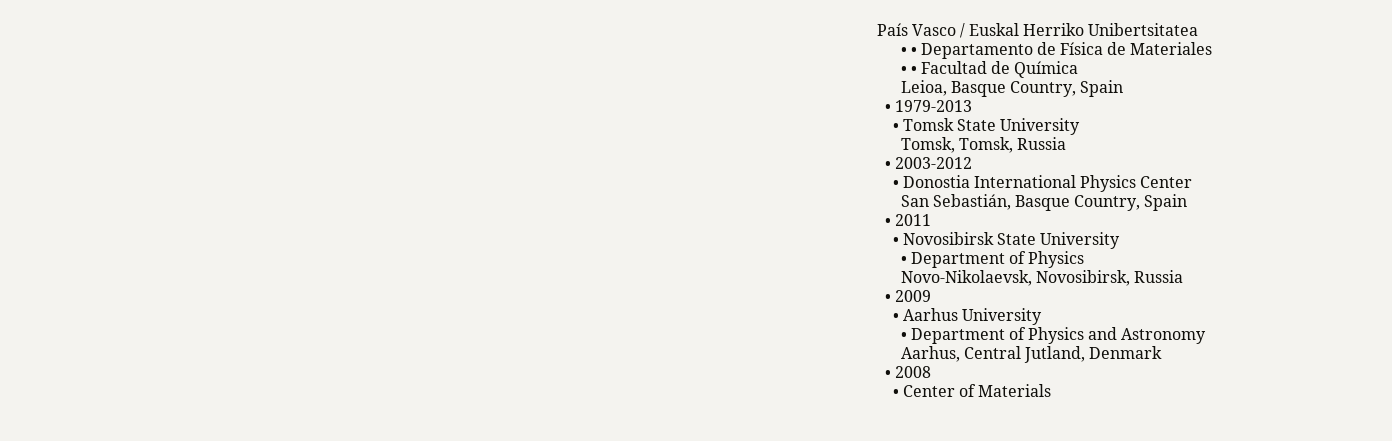País Vasco / Euskal Herriko Unibertsitatea
      • • Departamento de Física de Materiales
      • • Facultad de Química
      Leioa, Basque Country, Spain
  • 1979-2013
    • Tomsk State University
      Tomsk, Tomsk, Russia
  • 2003-2012
    • Donostia International Physics Center
      San Sebastián, Basque Country, Spain
  • 2011
    • Novosibirsk State University
      • Department of Physics
      Novo-Nikolaevsk, Novosibirsk, Russia
  • 2009
    • Aarhus University
      • Department of Physics and Astronomy
      Aarhus, Central Jutland, Denmark
  • 2008
    • Center of Materials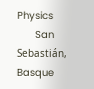Physics
      San Sebastián, Basque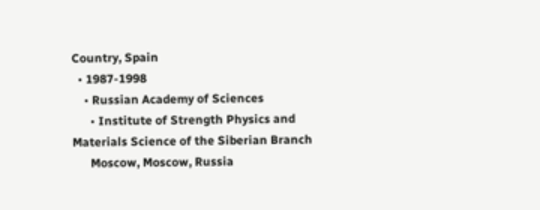Country, Spain
  • 1987-1998
    • Russian Academy of Sciences
      • Institute of Strength Physics and Materials Science of the Siberian Branch
      Moscow, Moscow, Russia